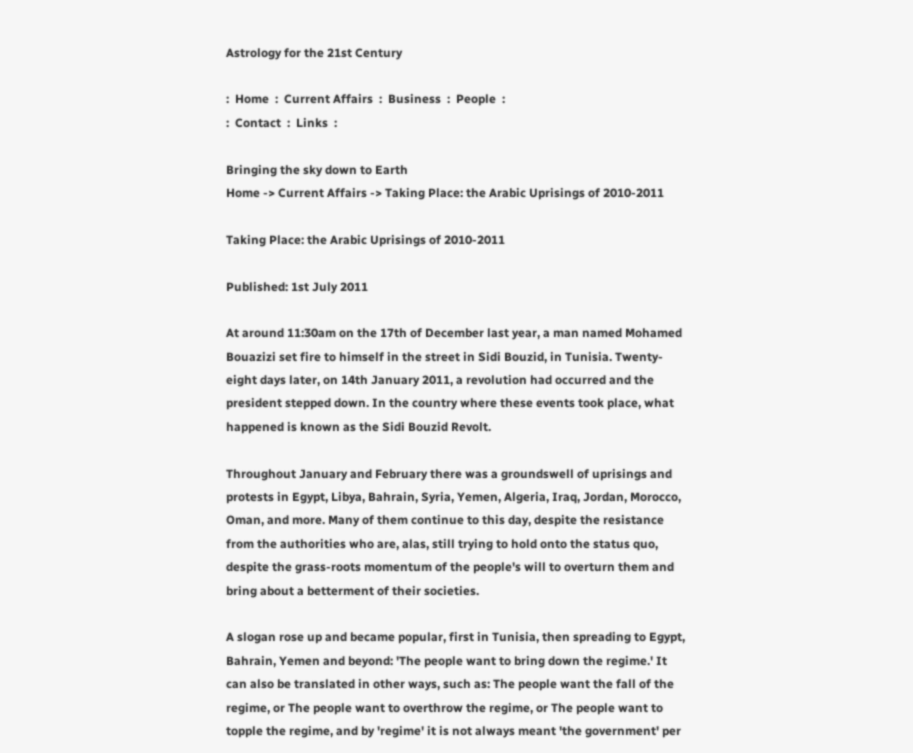Astrology for the 21st Century

:  Home  :  Current Affairs  :  Business  :  People  :
:  Contact  :  Links  :

Bringing the sky down to Earth
Home -> Current Affairs -> Taking Place: the Arabic Uprisings of 2010-2011

Taking Place: the Arabic Uprisings of 2010-2011

Published: 1st July 2011

At around 11:30am on the 17th of December last year, a man named Mohamed Bouazizi set fire to himself in the street in Sidi Bouzid, in Tunisia. Twenty-eight days later, on 14th January 2011, a revolution had occurred and the president stepped down. In the country where these events took place, what happened is known as the Sidi Bouzid Revolt.

Throughout January and February there was a groundswell of uprisings and protests in Egypt, Libya, Bahrain, Syria, Yemen, Algeria, Iraq, Jordan, Morocco, Oman, and more. Many of them continue to this day, despite the resistance from the authorities who are, alas, still trying to hold onto the status quo, despite the grass-roots momentum of the people's will to overturn them and bring about a betterment of their societies.

A slogan rose up and became popular, first in Tunisia, then spreading to Egypt, Bahrain, Yemen and beyond: 'The people want to bring down the regime.' It can also be translated in other ways, such as: The people want the fall of the regime, or The people want to overthrow the regime, or The people want to topple the regime, and by 'regime' it is not always meant 'the government' per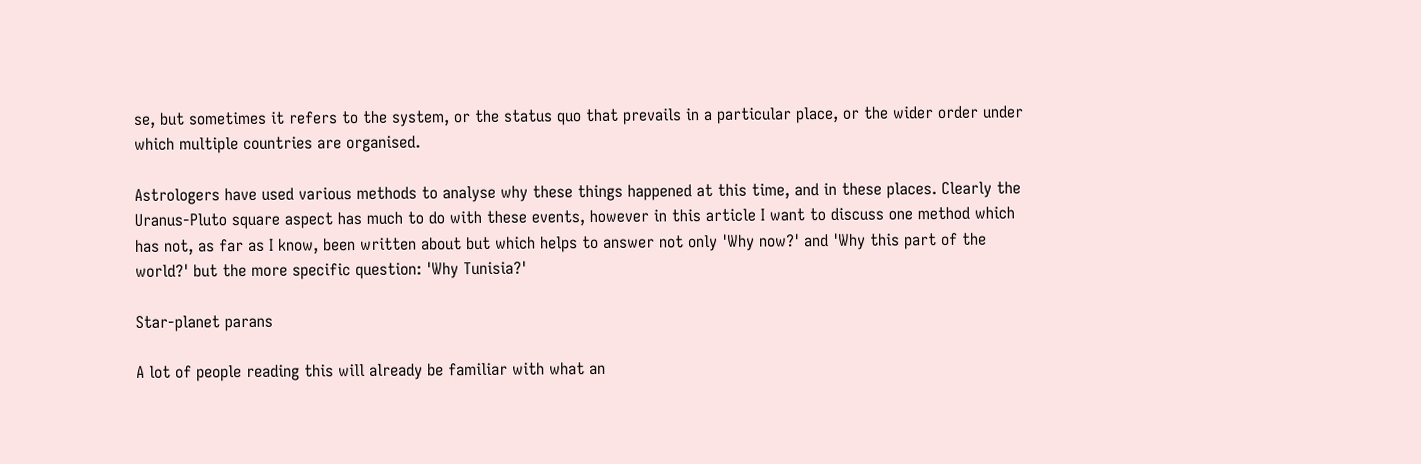se, but sometimes it refers to the system, or the status quo that prevails in a particular place, or the wider order under which multiple countries are organised.

Astrologers have used various methods to analyse why these things happened at this time, and in these places. Clearly the Uranus-Pluto square aspect has much to do with these events, however in this article I want to discuss one method which has not, as far as I know, been written about but which helps to answer not only 'Why now?' and 'Why this part of the world?' but the more specific question: 'Why Tunisia?'

Star-planet parans

A lot of people reading this will already be familiar with what an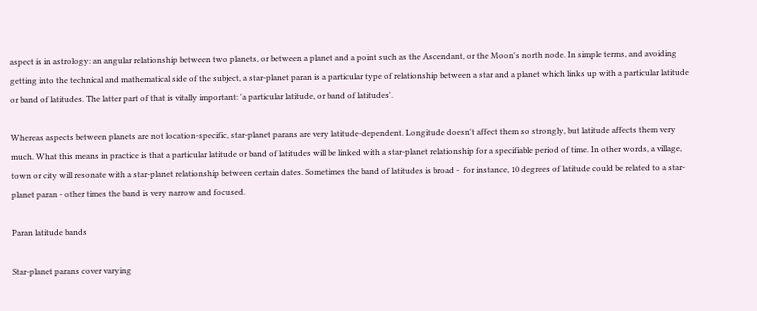aspect is in astrology: an angular relationship between two planets, or between a planet and a point such as the Ascendant, or the Moon's north node. In simple terms, and avoiding getting into the technical and mathematical side of the subject, a star-planet paran is a particular type of relationship between a star and a planet which links up with a particular latitude or band of latitudes. The latter part of that is vitally important: 'a particular latitude, or band of latitudes'.

Whereas aspects between planets are not location-specific, star-planet parans are very latitude-dependent. Longitude doesn't affect them so strongly, but latitude affects them very much. What this means in practice is that a particular latitude or band of latitudes will be linked with a star-planet relationship for a specifiable period of time. In other words, a village, town or city will resonate with a star-planet relationship between certain dates. Sometimes the band of latitudes is broad -  for instance, 10 degrees of latitude could be related to a star-planet paran - other times the band is very narrow and focused.

Paran latitude bands

Star-planet parans cover varying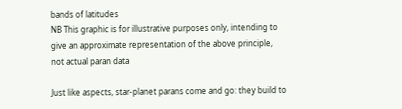bands of latitudes
NB This graphic is for illustrative purposes only, intending to give an approximate representation of the above principle, not actual paran data

Just like aspects, star-planet parans come and go: they build to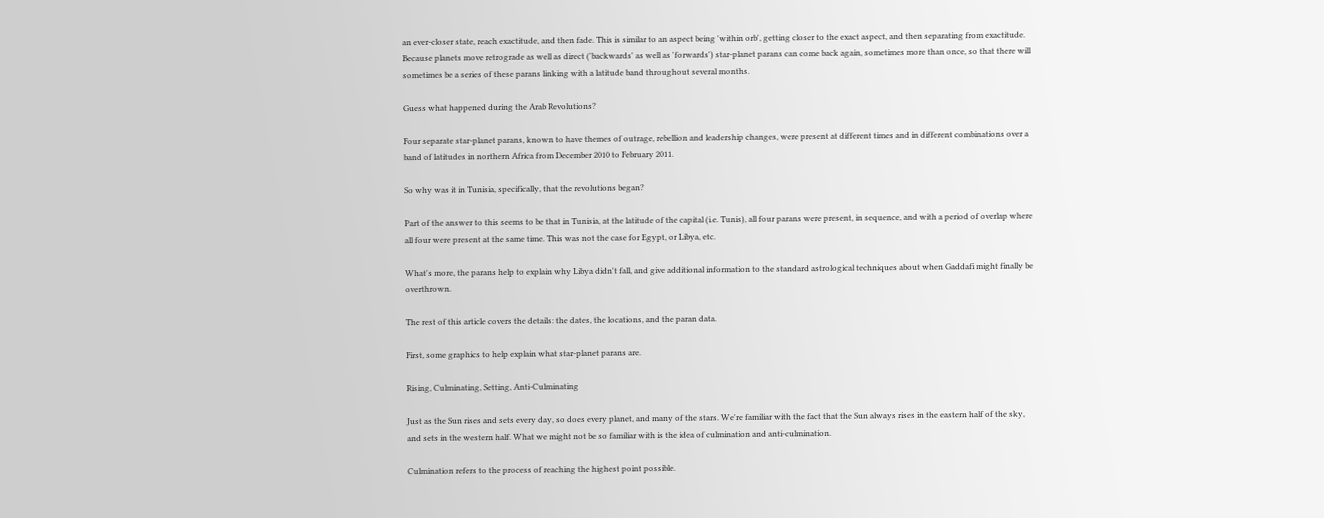an ever-closer state, reach exactitude, and then fade. This is similar to an aspect being 'within orb', getting closer to the exact aspect, and then separating from exactitude. Because planets move retrograde as well as direct ('backwards' as well as 'forwards') star-planet parans can come back again, sometimes more than once, so that there will sometimes be a series of these parans linking with a latitude band throughout several months.

Guess what happened during the Arab Revolutions?

Four separate star-planet parans, known to have themes of outrage, rebellion and leadership changes, were present at different times and in different combinations over a band of latitudes in northern Africa from December 2010 to February 2011.

So why was it in Tunisia, specifically, that the revolutions began?

Part of the answer to this seems to be that in Tunisia, at the latitude of the capital (i.e. Tunis), all four parans were present, in sequence, and with a period of overlap where all four were present at the same time. This was not the case for Egypt, or Libya, etc.

What's more, the parans help to explain why Libya didn't fall, and give additional information to the standard astrological techniques about when Gaddafi might finally be overthrown.

The rest of this article covers the details: the dates, the locations, and the paran data.

First, some graphics to help explain what star-planet parans are.

Rising, Culminating, Setting, Anti-Culminating

Just as the Sun rises and sets every day, so does every planet, and many of the stars. We're familiar with the fact that the Sun always rises in the eastern half of the sky, and sets in the western half. What we might not be so familiar with is the idea of culmination and anti-culmination.

Culmination refers to the process of reaching the highest point possible.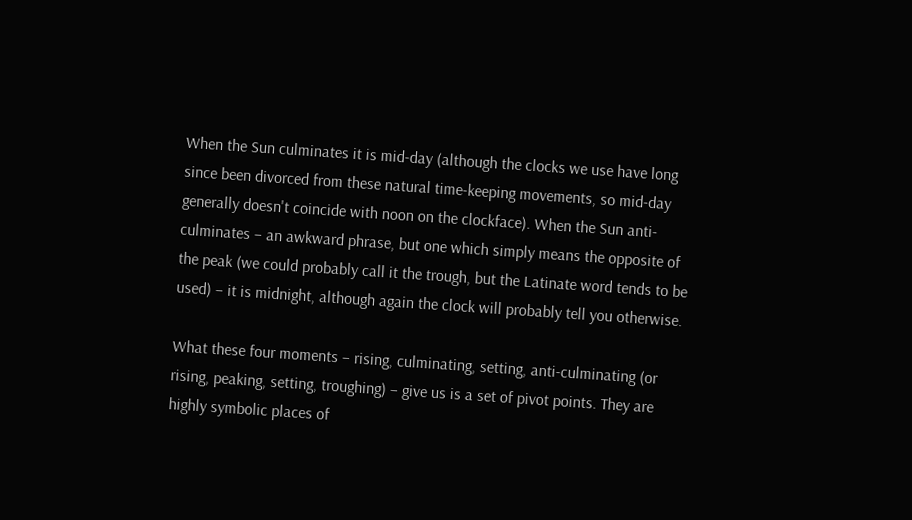When the Sun culminates it is mid-day (although the clocks we use have long since been divorced from these natural time-keeping movements, so mid-day generally doesn't coincide with noon on the clockface). When the Sun anti-culminates – an awkward phrase, but one which simply means the opposite of the peak (we could probably call it the trough, but the Latinate word tends to be used) – it is midnight, although again the clock will probably tell you otherwise.

What these four moments – rising, culminating, setting, anti-culminating (or rising, peaking, setting, troughing) – give us is a set of pivot points. They are highly symbolic places of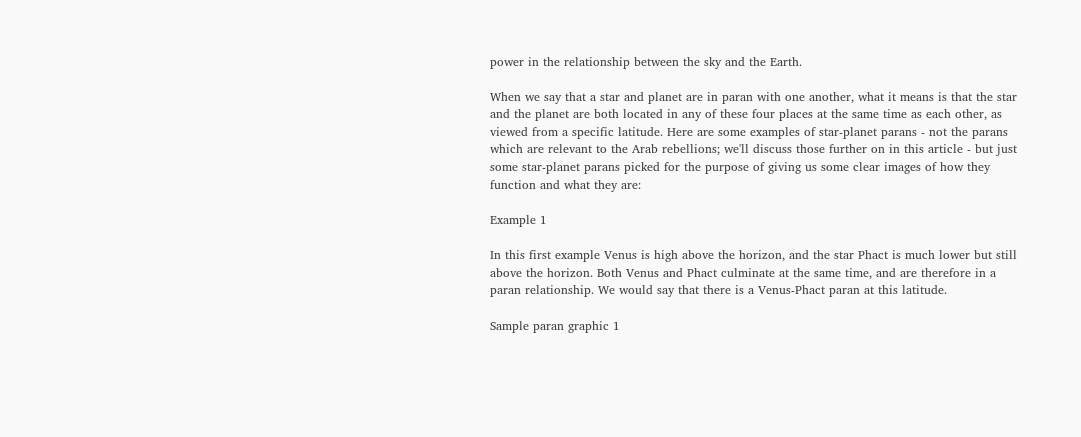power in the relationship between the sky and the Earth.

When we say that a star and planet are in paran with one another, what it means is that the star and the planet are both located in any of these four places at the same time as each other, as viewed from a specific latitude. Here are some examples of star-planet parans - not the parans which are relevant to the Arab rebellions; we'll discuss those further on in this article - but just some star-planet parans picked for the purpose of giving us some clear images of how they function and what they are:

Example 1

In this first example Venus is high above the horizon, and the star Phact is much lower but still above the horizon. Both Venus and Phact culminate at the same time, and are therefore in a paran relationship. We would say that there is a Venus-Phact paran at this latitude.

Sample paran graphic 1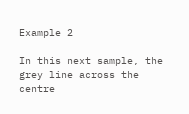Example 2

In this next sample, the grey line across the centre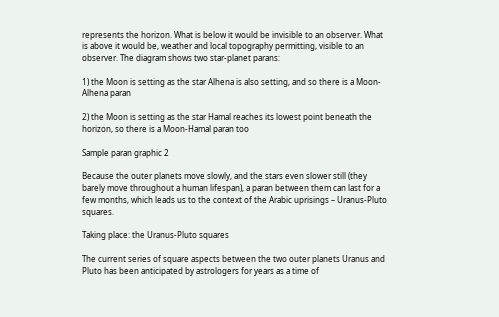represents the horizon. What is below it would be invisible to an observer. What is above it would be, weather and local topography permitting, visible to an observer. The diagram shows two star-planet parans:

1) the Moon is setting as the star Alhena is also setting, and so there is a Moon-Alhena paran

2) the Moon is setting as the star Hamal reaches its lowest point beneath the horizon, so there is a Moon-Hamal paran too

Sample paran graphic 2

Because the outer planets move slowly, and the stars even slower still (they barely move throughout a human lifespan), a paran between them can last for a few months, which leads us to the context of the Arabic uprisings – Uranus-Pluto squares.

Taking place: the Uranus-Pluto squares

The current series of square aspects between the two outer planets Uranus and Pluto has been anticipated by astrologers for years as a time of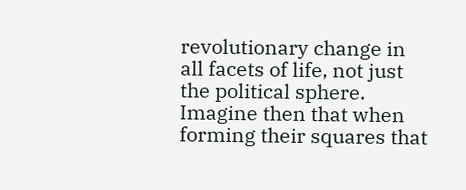revolutionary change in all facets of life, not just the political sphere. Imagine then that when forming their squares that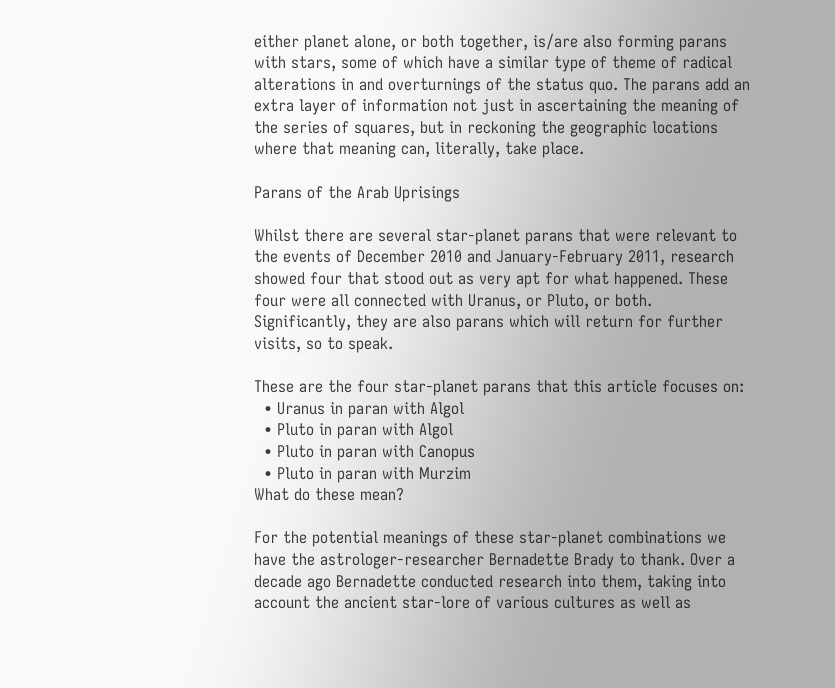either planet alone, or both together, is/are also forming parans with stars, some of which have a similar type of theme of radical alterations in and overturnings of the status quo. The parans add an extra layer of information not just in ascertaining the meaning of the series of squares, but in reckoning the geographic locations where that meaning can, literally, take place.

Parans of the Arab Uprisings

Whilst there are several star-planet parans that were relevant to the events of December 2010 and January-February 2011, research showed four that stood out as very apt for what happened. These four were all connected with Uranus, or Pluto, or both. Significantly, they are also parans which will return for further visits, so to speak.

These are the four star-planet parans that this article focuses on:
  • Uranus in paran with Algol
  • Pluto in paran with Algol
  • Pluto in paran with Canopus
  • Pluto in paran with Murzim
What do these mean?

For the potential meanings of these star-planet combinations we have the astrologer-researcher Bernadette Brady to thank. Over a decade ago Bernadette conducted research into them, taking into account the ancient star-lore of various cultures as well as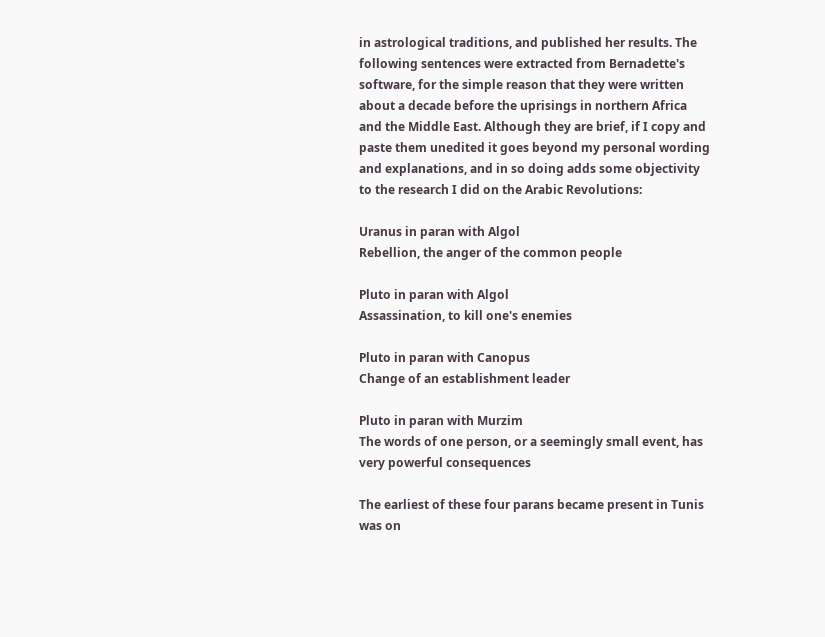in astrological traditions, and published her results. The following sentences were extracted from Bernadette's software, for the simple reason that they were written about a decade before the uprisings in northern Africa and the Middle East. Although they are brief, if I copy and paste them unedited it goes beyond my personal wording and explanations, and in so doing adds some objectivity to the research I did on the Arabic Revolutions:

Uranus in paran with Algol
Rebellion, the anger of the common people

Pluto in paran with Algol
Assassination, to kill one's enemies

Pluto in paran with Canopus
Change of an establishment leader

Pluto in paran with Murzim
The words of one person, or a seemingly small event, has very powerful consequences

The earliest of these four parans became present in Tunis was on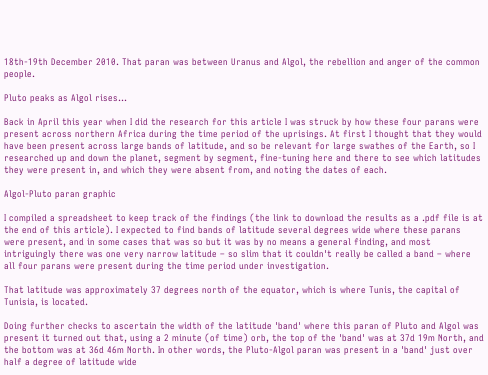18th-19th December 2010. That paran was between Uranus and Algol, the rebellion and anger of the common people.

Pluto peaks as Algol rises...

Back in April this year when I did the research for this article I was struck by how these four parans were present across northern Africa during the time period of the uprisings. At first I thought that they would have been present across large bands of latitude, and so be relevant for large swathes of the Earth, so I researched up and down the planet, segment by segment, fine-tuning here and there to see which latitudes they were present in, and which they were absent from, and noting the dates of each.

Algol-Pluto paran graphic

I compiled a spreadsheet to keep track of the findings (the link to download the results as a .pdf file is at the end of this article). I expected to find bands of latitude several degrees wide where these parans were present, and in some cases that was so but it was by no means a general finding, and most intriguingly there was one very narrow latitude – so slim that it couldn't really be called a band – where all four parans were present during the time period under investigation.

That latitude was approximately 37 degrees north of the equator, which is where Tunis, the capital of Tunisia, is located.

Doing further checks to ascertain the width of the latitude 'band' where this paran of Pluto and Algol was present it turned out that, using a 2 minute (of time) orb, the top of the 'band' was at 37d 19m North, and the bottom was at 36d 46m North. In other words, the Pluto-Algol paran was present in a 'band' just over half a degree of latitude wide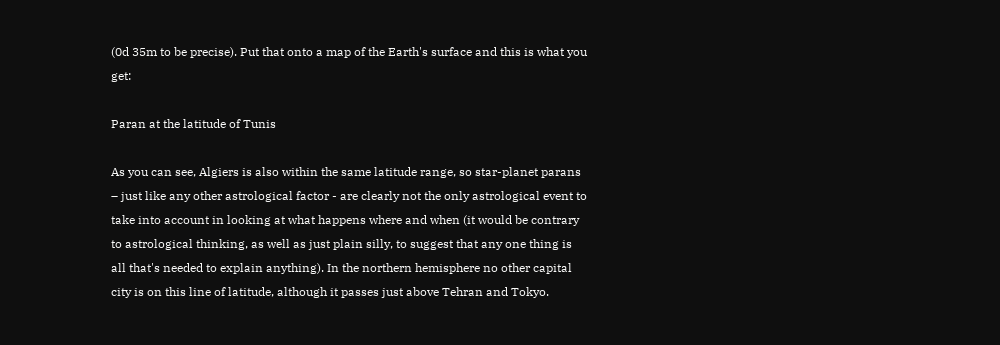(0d 35m to be precise). Put that onto a map of the Earth's surface and this is what you get:

Paran at the latitude of Tunis

As you can see, Algiers is also within the same latitude range, so star-planet parans – just like any other astrological factor - are clearly not the only astrological event to take into account in looking at what happens where and when (it would be contrary to astrological thinking, as well as just plain silly, to suggest that any one thing is all that's needed to explain anything). In the northern hemisphere no other capital city is on this line of latitude, although it passes just above Tehran and Tokyo.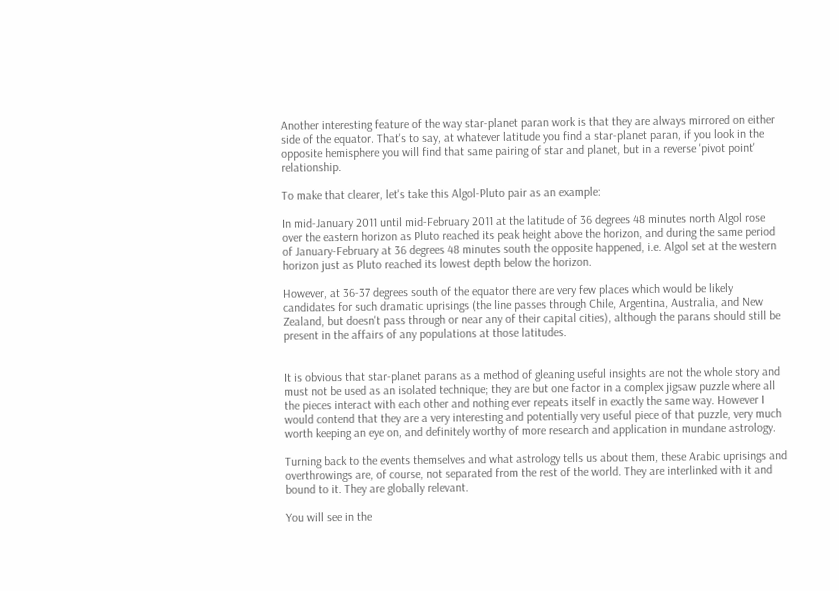Another interesting feature of the way star-planet paran work is that they are always mirrored on either side of the equator. That's to say, at whatever latitude you find a star-planet paran, if you look in the opposite hemisphere you will find that same pairing of star and planet, but in a reverse 'pivot point' relationship.

To make that clearer, let's take this Algol-Pluto pair as an example:

In mid-January 2011 until mid-February 2011 at the latitude of 36 degrees 48 minutes north Algol rose over the eastern horizon as Pluto reached its peak height above the horizon, and during the same period of January-February at 36 degrees 48 minutes south the opposite happened, i.e. Algol set at the western horizon just as Pluto reached its lowest depth below the horizon.

However, at 36-37 degrees south of the equator there are very few places which would be likely candidates for such dramatic uprisings (the line passes through Chile, Argentina, Australia, and New Zealand, but doesn't pass through or near any of their capital cities), although the parans should still be present in the affairs of any populations at those latitudes.


It is obvious that star-planet parans as a method of gleaning useful insights are not the whole story and must not be used as an isolated technique; they are but one factor in a complex jigsaw puzzle where all the pieces interact with each other and nothing ever repeats itself in exactly the same way. However I would contend that they are a very interesting and potentially very useful piece of that puzzle, very much worth keeping an eye on, and definitely worthy of more research and application in mundane astrology.

Turning back to the events themselves and what astrology tells us about them, these Arabic uprisings and overthrowings are, of course, not separated from the rest of the world. They are interlinked with it and bound to it. They are globally relevant.

You will see in the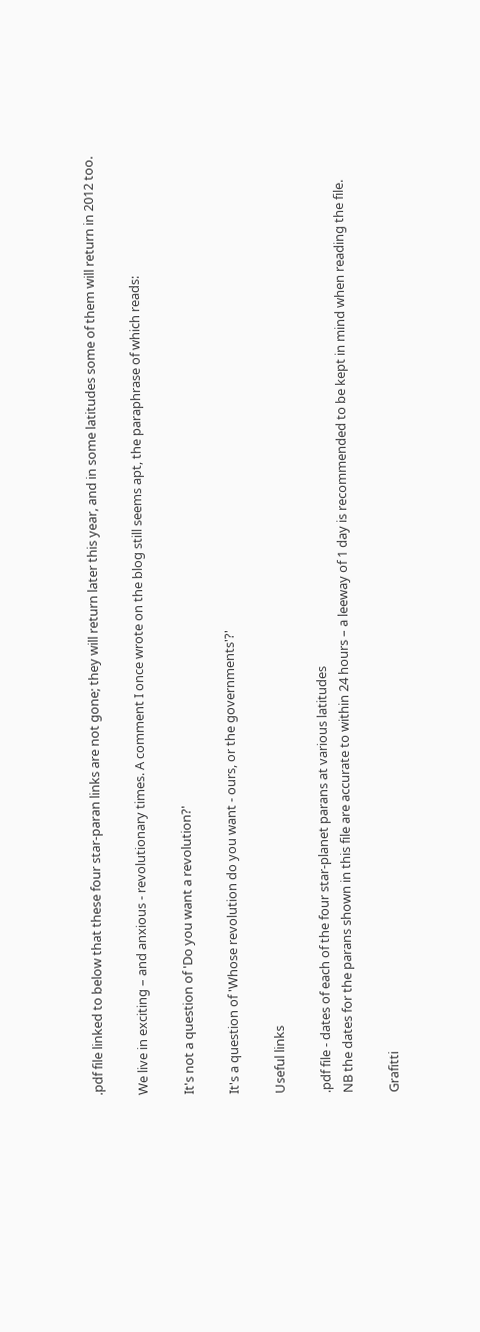.pdf file linked to below that these four star-paran links are not gone; they will return later this year, and in some latitudes some of them will return in 2012 too.

We live in exciting – and anxious - revolutionary times. A comment I once wrote on the blog still seems apt, the paraphrase of which reads:

It's not a question of 'Do you want a revolution?'

It's a question of 'Whose revolution do you want - ours, or the governments'?'

Useful links

.pdf file - dates of each of the four star-planet parans at various latitudes
NB the dates for the parans shown in this file are accurate to within 24 hours – a leeway of 1 day is recommended to be kept in mind when reading the file.

Grafitti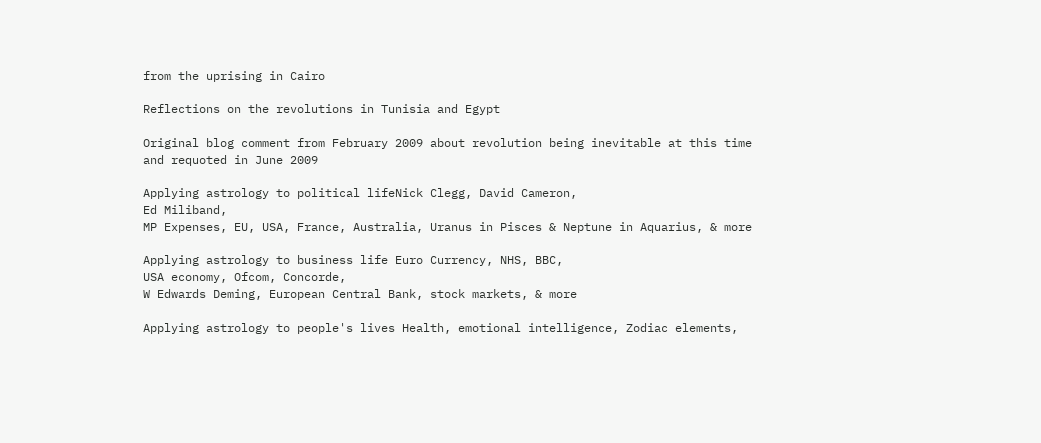from the uprising in Cairo

Reflections on the revolutions in Tunisia and Egypt

Original blog comment from February 2009 about revolution being inevitable at this time
and requoted in June 2009

Applying astrology to political lifeNick Clegg, David Cameron,
Ed Miliband,
MP Expenses, EU, USA, France, Australia, Uranus in Pisces & Neptune in Aquarius, & more

Applying astrology to business life Euro Currency, NHS, BBC,
USA economy, Ofcom, Concorde,
W Edwards Deming, European Central Bank, stock markets, & more

Applying astrology to people's lives Health, emotional intelligence, Zodiac elements,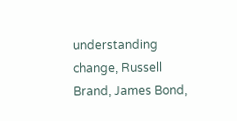understanding change, Russell Brand, James Bond,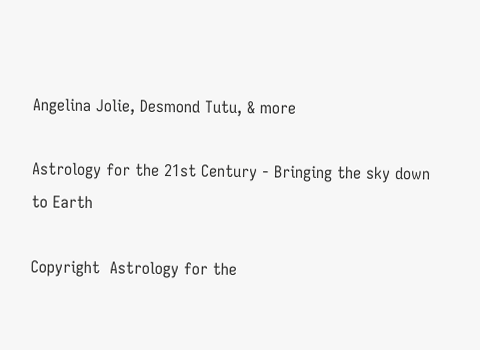Angelina Jolie, Desmond Tutu, & more

Astrology for the 21st Century - Bringing the sky down to Earth

Copyright  Astrology for the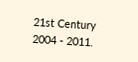21st Century 2004 - 2011.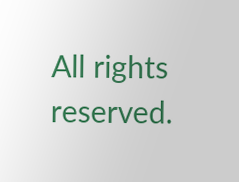All rights reserved.